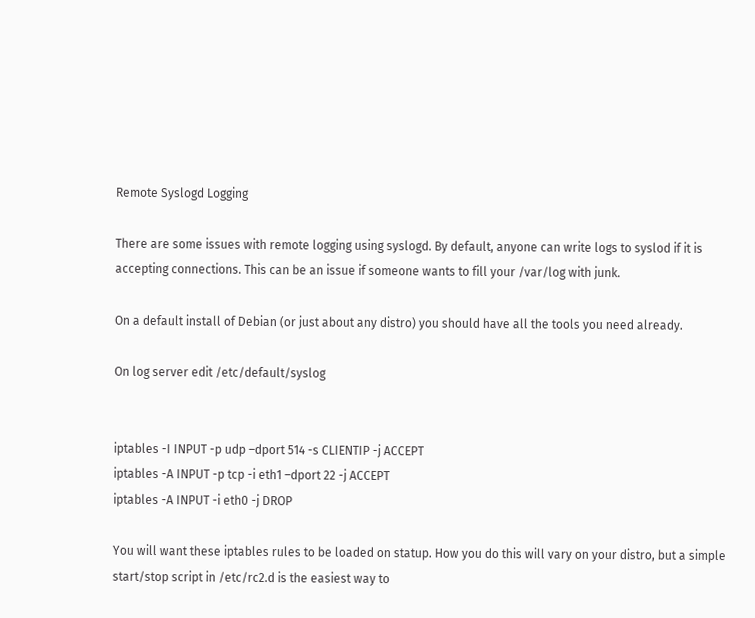Remote Syslogd Logging

There are some issues with remote logging using syslogd. By default, anyone can write logs to syslod if it is accepting connections. This can be an issue if someone wants to fill your /var/log with junk.

On a default install of Debian (or just about any distro) you should have all the tools you need already.

On log server edit /etc/default/syslog


iptables -I INPUT -p udp –dport 514 -s CLIENTIP -j ACCEPT
iptables -A INPUT -p tcp -i eth1 –dport 22 -j ACCEPT
iptables -A INPUT -i eth0 -j DROP

You will want these iptables rules to be loaded on statup. How you do this will vary on your distro, but a simple start/stop script in /etc/rc2.d is the easiest way to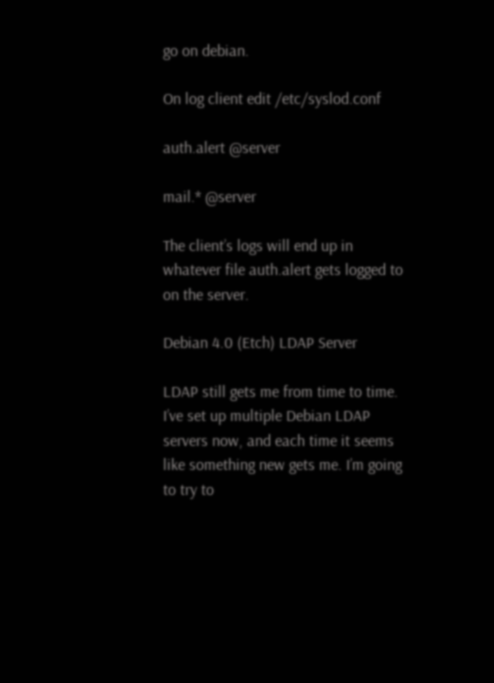go on debian.

On log client edit /etc/syslod.conf

auth.alert @server

mail.* @server

The client’s logs will end up in whatever file auth.alert gets logged to on the server.

Debian 4.0 (Etch) LDAP Server

LDAP still gets me from time to time. I’ve set up multiple Debian LDAP servers now, and each time it seems like something new gets me. I’m going to try to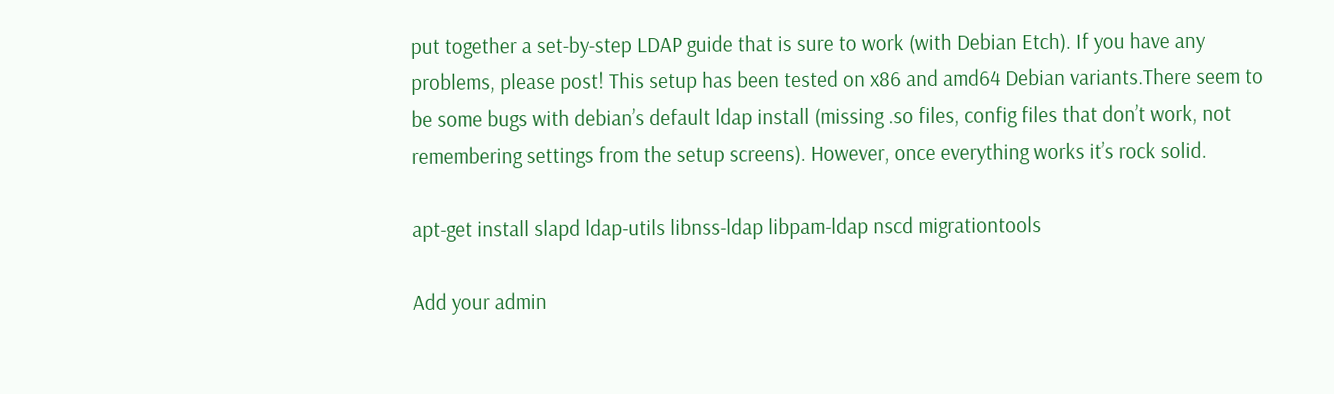put together a set-by-step LDAP guide that is sure to work (with Debian Etch). If you have any problems, please post! This setup has been tested on x86 and amd64 Debian variants.There seem to be some bugs with debian’s default ldap install (missing .so files, config files that don’t work, not remembering settings from the setup screens). However, once everything works it’s rock solid.

apt-get install slapd ldap-utils libnss-ldap libpam-ldap nscd migrationtools

Add your admin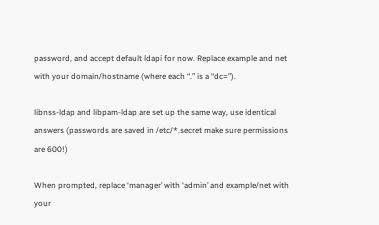password, and accept default ldapi for now. Replace example and net with your domain/hostname (where each “.” is a “dc=”).

libnss-ldap and libpam-ldap are set up the same way, use identical answers (passwords are saved in /etc/*.secret make sure permissions are 600!)

When prompted, replace ‘manager’ with ‘admin’ and example/net with your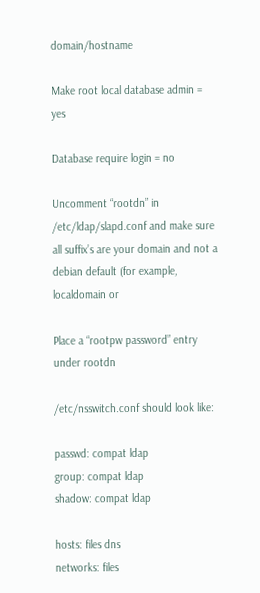domain/hostname

Make root local database admin = yes

Database require login = no

Uncomment “rootdn” in /etc/ldap/slapd.conf and make sure all suffix’s are your domain and not a debian default (for example, localdomain or

Place a “rootpw password” entry under rootdn

/etc/nsswitch.conf should look like:

passwd: compat ldap
group: compat ldap
shadow: compat ldap

hosts: files dns
networks: files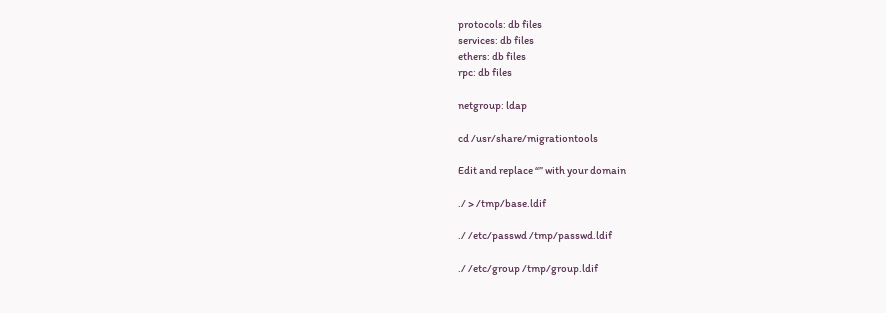protocols: db files
services: db files
ethers: db files
rpc: db files

netgroup: ldap

cd /usr/share/migrationtools

Edit and replace “” with your domain

./ > /tmp/base.ldif

./ /etc/passwd /tmp/passwd.ldif

./ /etc/group /tmp/group.ldif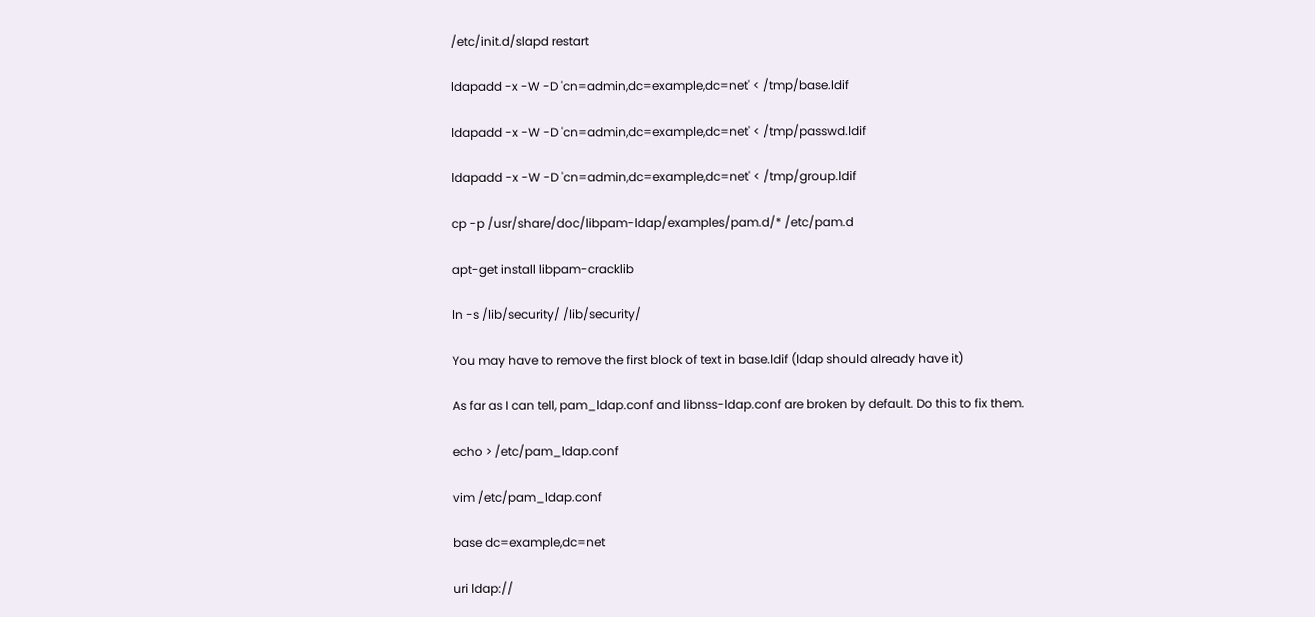/etc/init.d/slapd restart

ldapadd -x -W -D 'cn=admin,dc=example,dc=net' < /tmp/base.ldif

ldapadd -x -W -D 'cn=admin,dc=example,dc=net' < /tmp/passwd.ldif

ldapadd -x -W -D 'cn=admin,dc=example,dc=net' < /tmp/group.ldif

cp -p /usr/share/doc/libpam-ldap/examples/pam.d/* /etc/pam.d

apt-get install libpam-cracklib

ln -s /lib/security/ /lib/security/

You may have to remove the first block of text in base.ldif (ldap should already have it)

As far as I can tell, pam_ldap.conf and libnss-ldap.conf are broken by default. Do this to fix them.

echo > /etc/pam_ldap.conf

vim /etc/pam_ldap.conf

base dc=example,dc=net

uri ldap://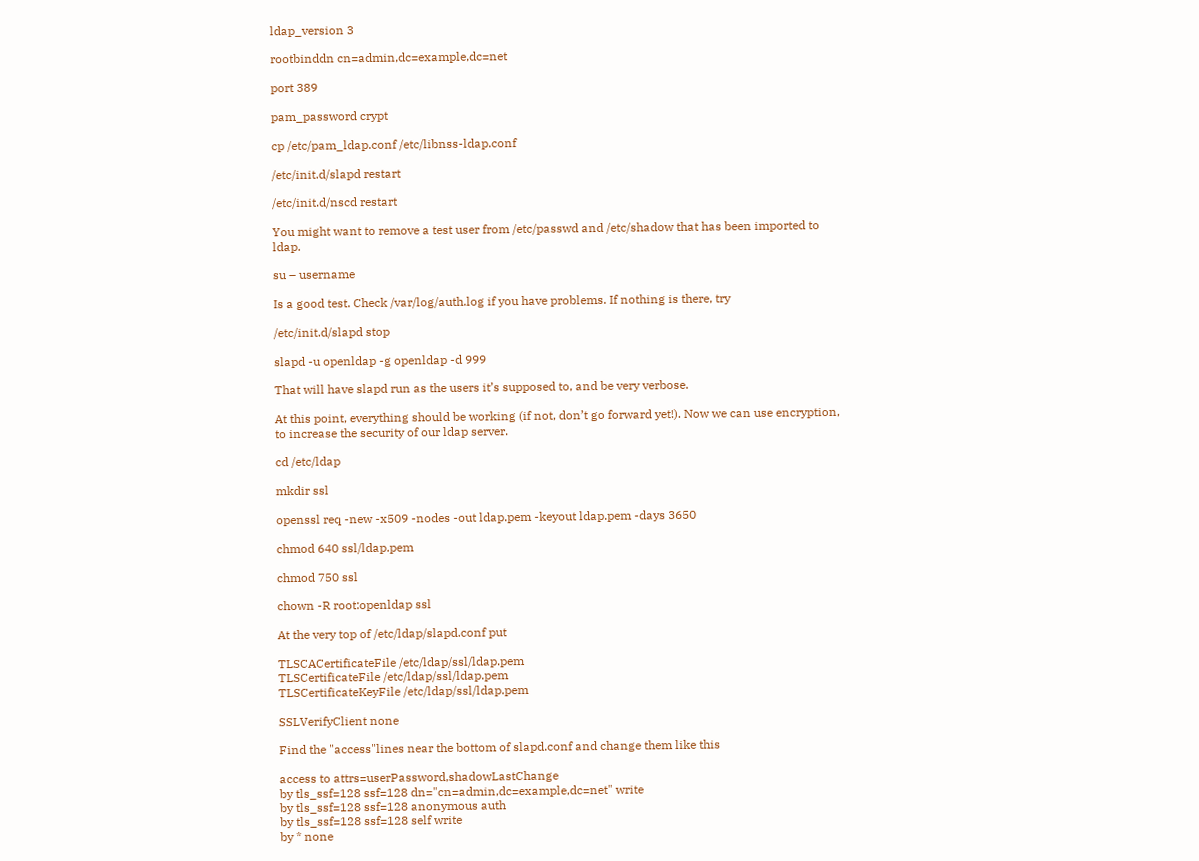ldap_version 3

rootbinddn cn=admin,dc=example,dc=net

port 389

pam_password crypt

cp /etc/pam_ldap.conf /etc/libnss-ldap.conf

/etc/init.d/slapd restart

/etc/init.d/nscd restart

You might want to remove a test user from /etc/passwd and /etc/shadow that has been imported to ldap.

su – username

Is a good test. Check /var/log/auth.log if you have problems. If nothing is there, try

/etc/init.d/slapd stop

slapd -u openldap -g openldap -d 999

That will have slapd run as the users it’s supposed to, and be very verbose.

At this point, everything should be working (if not, don’t go forward yet!). Now we can use encryption, to increase the security of our ldap server.

cd /etc/ldap

mkdir ssl

openssl req -new -x509 -nodes -out ldap.pem -keyout ldap.pem -days 3650

chmod 640 ssl/ldap.pem

chmod 750 ssl

chown -R root:openldap ssl

At the very top of /etc/ldap/slapd.conf put

TLSCACertificateFile /etc/ldap/ssl/ldap.pem
TLSCertificateFile /etc/ldap/ssl/ldap.pem
TLSCertificateKeyFile /etc/ldap/ssl/ldap.pem

SSLVerifyClient none

Find the "access"lines near the bottom of slapd.conf and change them like this

access to attrs=userPassword,shadowLastChange
by tls_ssf=128 ssf=128 dn="cn=admin,dc=example,dc=net" write
by tls_ssf=128 ssf=128 anonymous auth
by tls_ssf=128 ssf=128 self write
by * none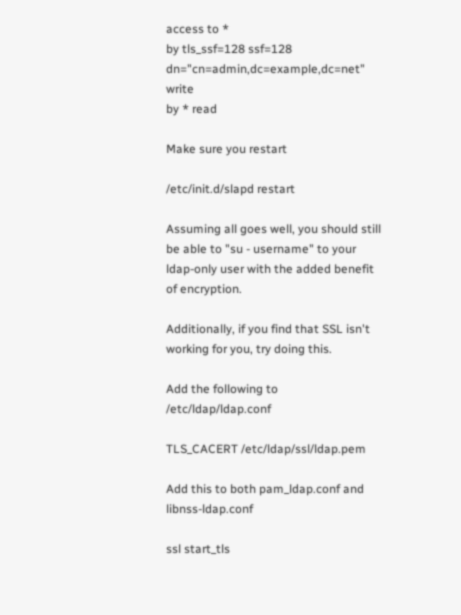access to *
by tls_ssf=128 ssf=128 dn="cn=admin,dc=example,dc=net" write
by * read

Make sure you restart

/etc/init.d/slapd restart

Assuming all goes well, you should still be able to "su - username" to your ldap-only user with the added benefit of encryption.

Additionally, if you find that SSL isn't working for you, try doing this.

Add the following to /etc/ldap/ldap.conf

TLS_CACERT /etc/ldap/ssl/ldap.pem

Add this to both pam_ldap.conf and libnss-ldap.conf

ssl start_tls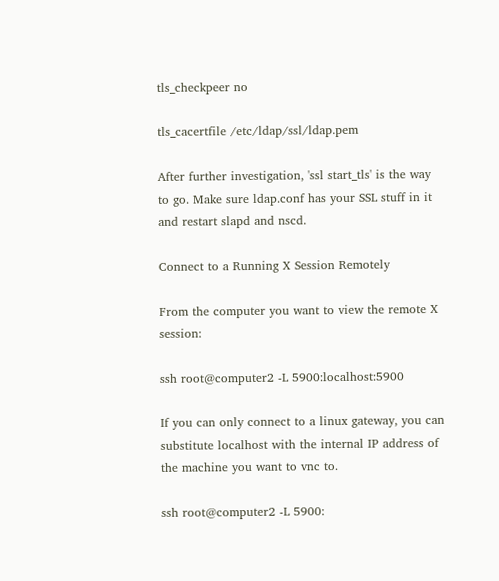tls_checkpeer no

tls_cacertfile /etc/ldap/ssl/ldap.pem

After further investigation, 'ssl start_tls' is the way to go. Make sure ldap.conf has your SSL stuff in it and restart slapd and nscd.

Connect to a Running X Session Remotely

From the computer you want to view the remote X session:

ssh root@computer2 -L 5900:localhost:5900

If you can only connect to a linux gateway, you can substitute localhost with the internal IP address of the machine you want to vnc to.

ssh root@computer2 -L 5900: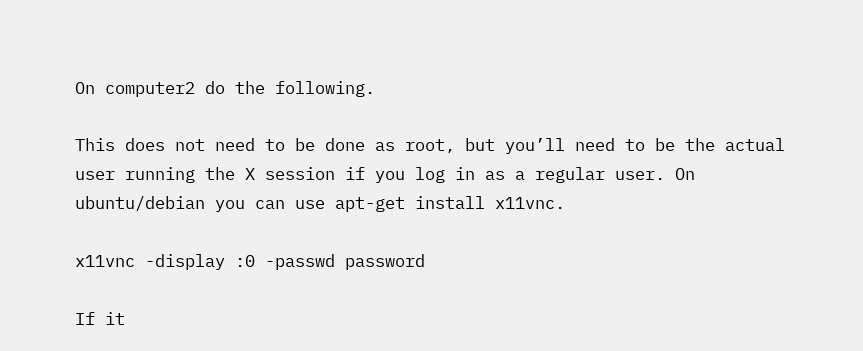On computer2 do the following.

This does not need to be done as root, but you’ll need to be the actual user running the X session if you log in as a regular user. On ubuntu/debian you can use apt-get install x11vnc.

x11vnc -display :0 -passwd password

If it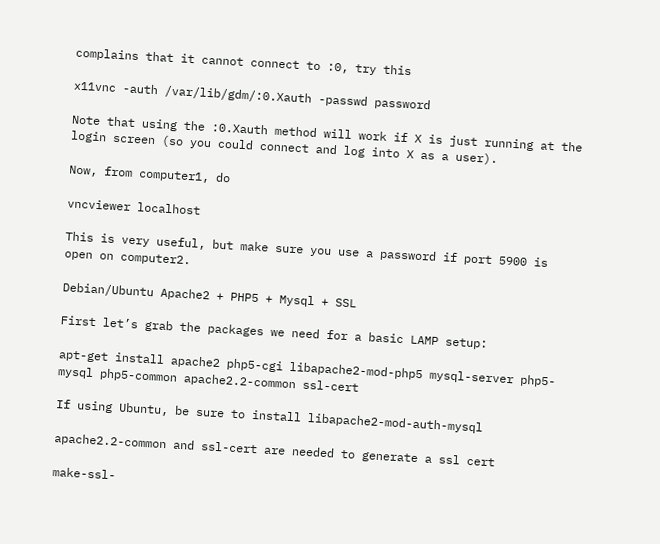complains that it cannot connect to :0, try this

x11vnc -auth /var/lib/gdm/:0.Xauth -passwd password

Note that using the :0.Xauth method will work if X is just running at the login screen (so you could connect and log into X as a user).

Now, from computer1, do

vncviewer localhost

This is very useful, but make sure you use a password if port 5900 is open on computer2.

Debian/Ubuntu Apache2 + PHP5 + Mysql + SSL

First let’s grab the packages we need for a basic LAMP setup:

apt-get install apache2 php5-cgi libapache2-mod-php5 mysql-server php5-mysql php5-common apache2.2-common ssl-cert

If using Ubuntu, be sure to install libapache2-mod-auth-mysql

apache2.2-common and ssl-cert are needed to generate a ssl cert

make-ssl-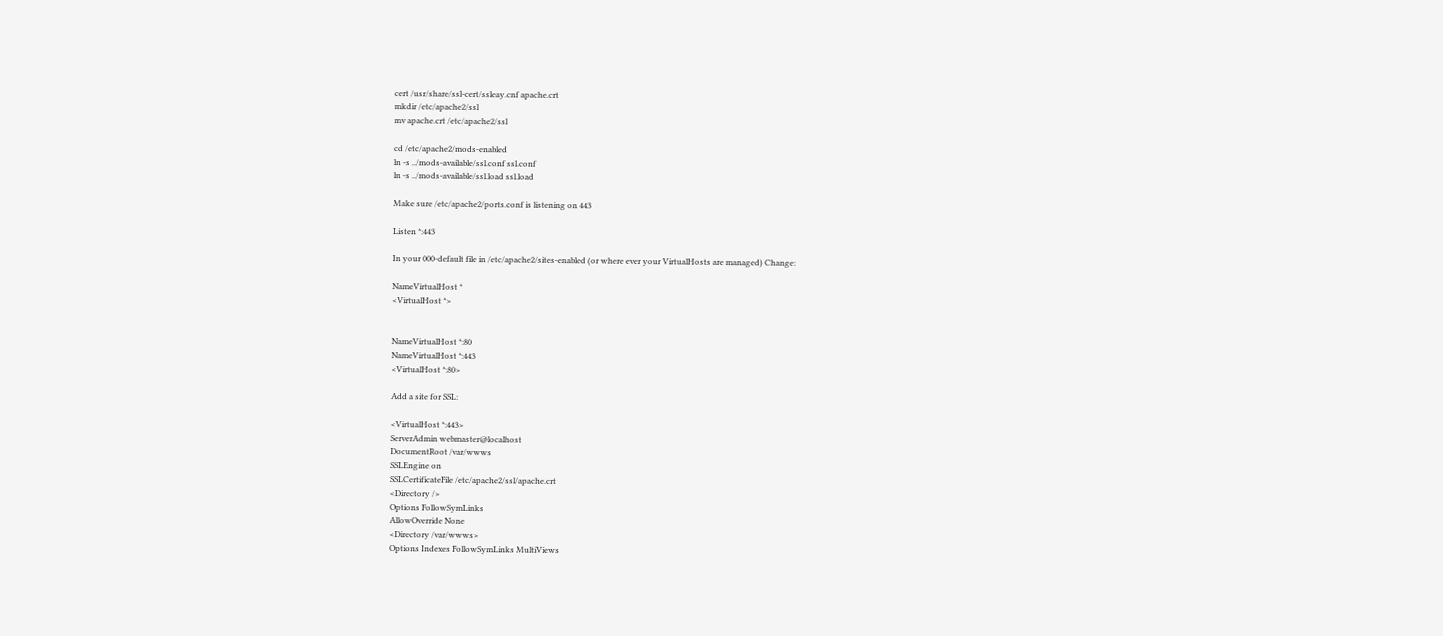cert /usr/share/ssl-cert/ssleay.cnf apache.crt
mkdir /etc/apache2/ssl
mv apache.crt /etc/apache2/ssl

cd /etc/apache2/mods-enabled
ln -s ../mods-available/ssl.conf ssl.conf
ln -s ../mods-available/ssl.load ssl.load

Make sure /etc/apache2/ports.conf is listening on 443

Listen *:443

In your 000-default file in /etc/apache2/sites-enabled (or where ever your VirtualHosts are managed) Change:

NameVirtualHost *
<VirtualHost *>


NameVirtualHost *:80
NameVirtualHost *:443
<VirtualHost *:80>

Add a site for SSL:

<VirtualHost *:443>
ServerAdmin webmaster@localhost
DocumentRoot /var/wwws
SSLEngine on
SSLCertificateFile /etc/apache2/ssl/apache.crt
<Directory />
Options FollowSymLinks
AllowOverride None
<Directory /var/wwws>
Options Indexes FollowSymLinks MultiViews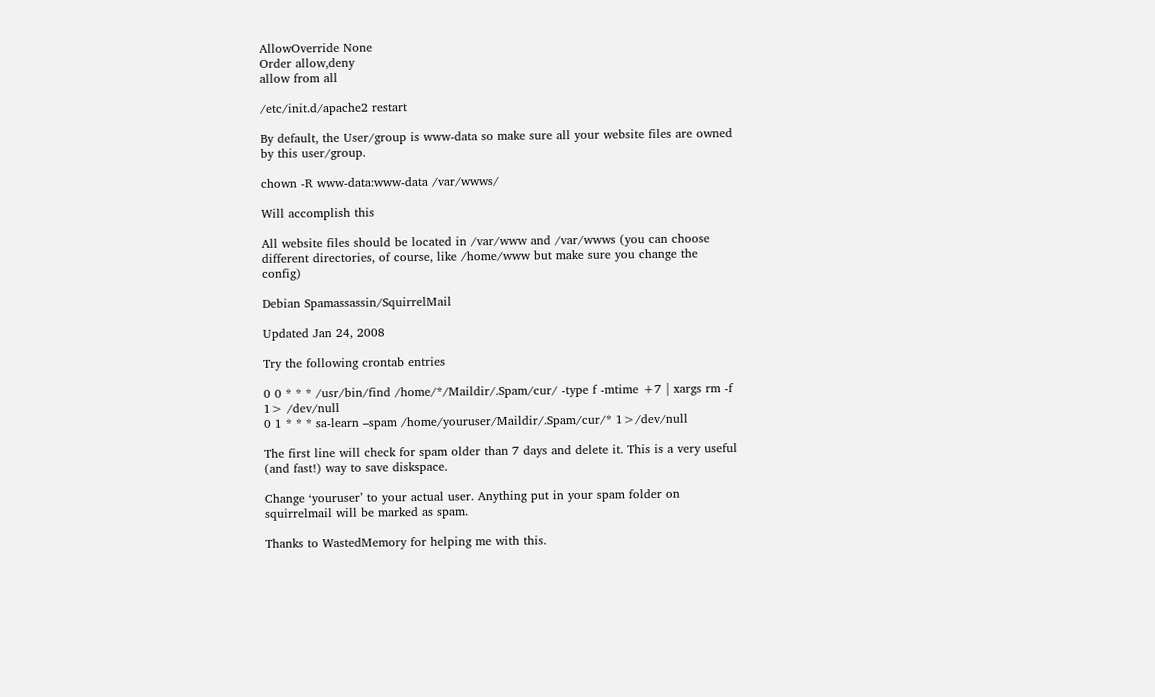AllowOverride None
Order allow,deny
allow from all

/etc/init.d/apache2 restart

By default, the User/group is www-data so make sure all your website files are owned by this user/group.

chown -R www-data:www-data /var/wwws/

Will accomplish this

All website files should be located in /var/www and /var/wwws (you can choose different directories, of course, like /home/www but make sure you change the config)

Debian Spamassassin/SquirrelMail

Updated Jan 24, 2008

Try the following crontab entries

0 0 * * * /usr/bin/find /home/*/Maildir/.Spam/cur/ -type f -mtime +7 | xargs rm -f 1> /dev/null
0 1 * * * sa-learn –spam /home/youruser/Maildir/.Spam/cur/* 1>/dev/null

The first line will check for spam older than 7 days and delete it. This is a very useful (and fast!) way to save diskspace.

Change ‘youruser’ to your actual user. Anything put in your spam folder on squirrelmail will be marked as spam.

Thanks to WastedMemory for helping me with this.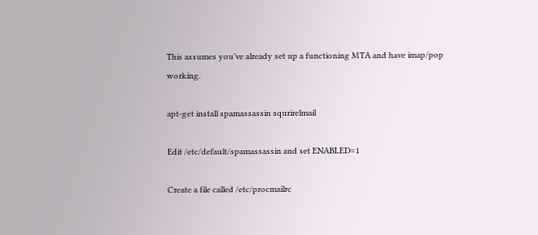This assumes you’ve already set up a functioning MTA and have imap/pop working.

apt-get install spamassassin squrirelmail

Edit /etc/default/spamassassin and set ENABLED=1

Create a file called /etc/procmailrc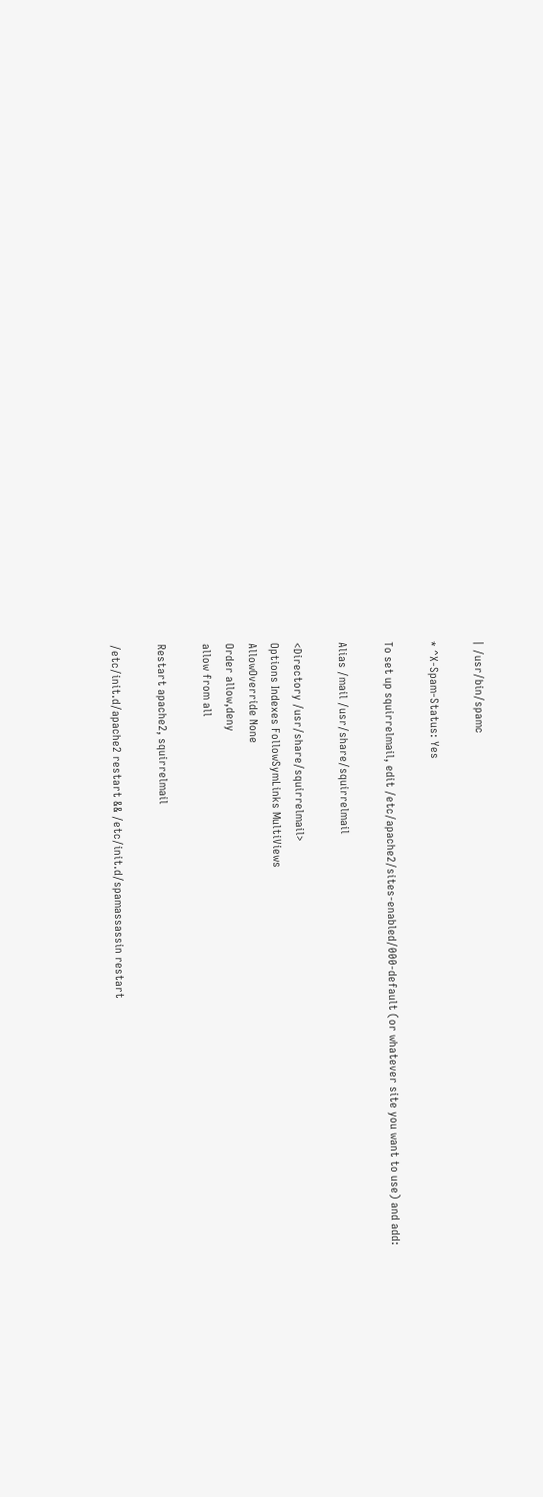| /usr/bin/spamc

* ^X-Spam-Status: Yes

To set up squirrelmail, edit /etc/apache2/sites-enabled/000-default (or whatever site you want to use) and add:

Alias /mail /usr/share/squirrelmail

<Directory /usr/share/squirrelmail>
Options Indexes FollowSymLinks MultiViews
AllowOverride None
Order allow,deny
allow from all

Restart apache2, squirrelmail

/etc/init.d/apache2 restart && /etc/init.d/spamassassin restart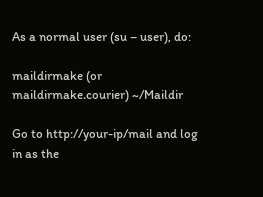As a normal user (su – user), do:

maildirmake (or maildirmake.courier) ~/Maildir

Go to http://your-ip/mail and log in as the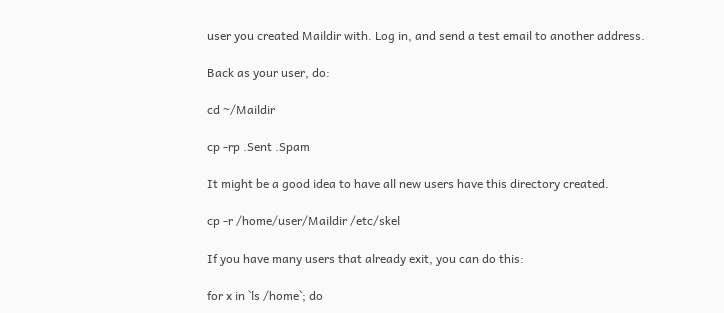user you created Maildir with. Log in, and send a test email to another address.

Back as your user, do:

cd ~/Maildir

cp -rp .Sent .Spam

It might be a good idea to have all new users have this directory created.

cp -r /home/user/Maildir /etc/skel

If you have many users that already exit, you can do this:

for x in `ls /home`; do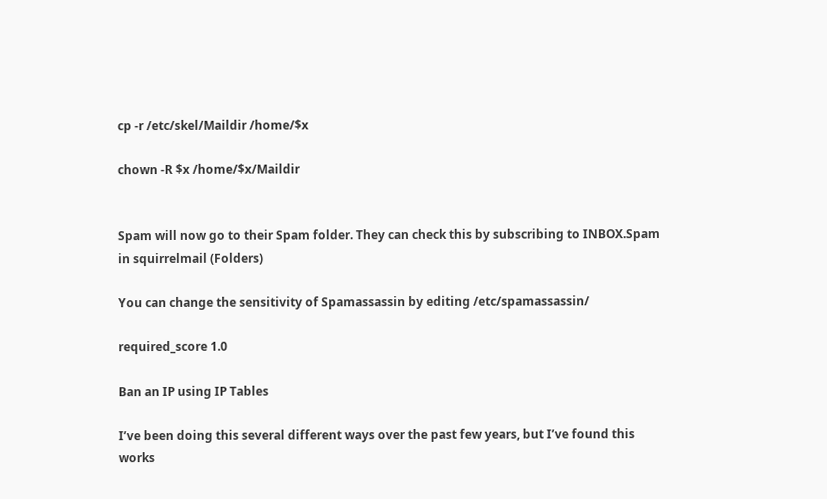cp -r /etc/skel/Maildir /home/$x

chown -R $x /home/$x/Maildir


Spam will now go to their Spam folder. They can check this by subscribing to INBOX.Spam in squirrelmail (Folders)

You can change the sensitivity of Spamassassin by editing /etc/spamassassin/

required_score 1.0

Ban an IP using IP Tables

I’ve been doing this several different ways over the past few years, but I’ve found this works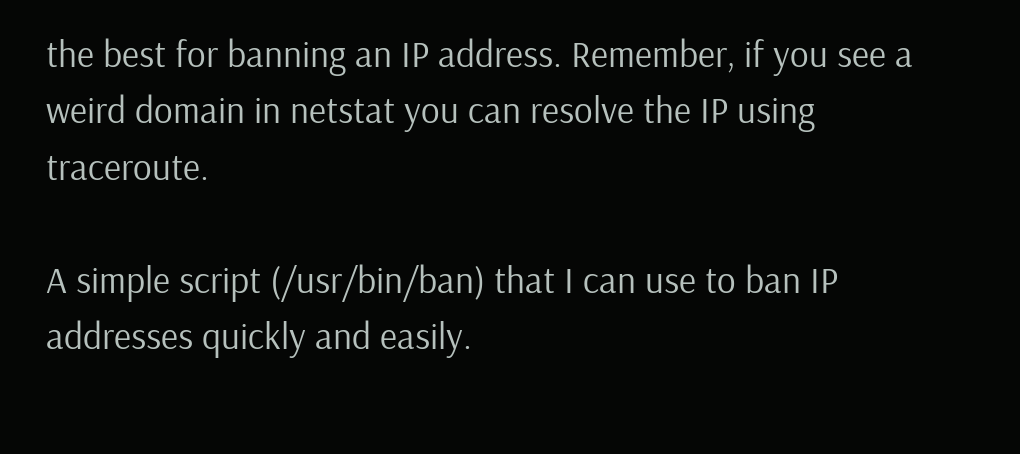the best for banning an IP address. Remember, if you see a weird domain in netstat you can resolve the IP using traceroute.

A simple script (/usr/bin/ban) that I can use to ban IP addresses quickly and easily.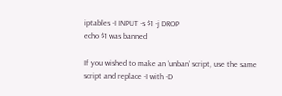iptables -I INPUT -s $1 -j DROP
echo $1 was banned

If you wished to make an ‘unban’ script, use the same script and replace -I with -D